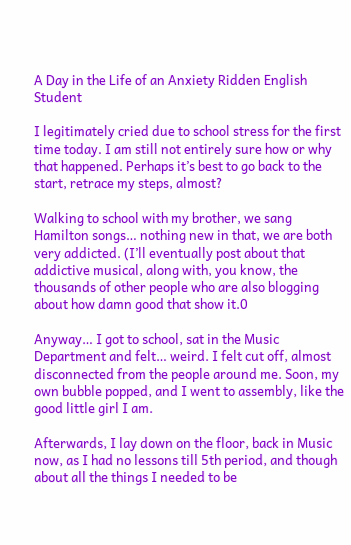A Day in the Life of an Anxiety Ridden English Student

I legitimately cried due to school stress for the first time today. I am still not entirely sure how or why that happened. Perhaps it’s best to go back to the start, retrace my steps, almost?

Walking to school with my brother, we sang Hamilton songs… nothing new in that, we are both very addicted. (I’ll eventually post about that addictive musical, along with, you know, the thousands of other people who are also blogging about how damn good that show it.0

Anyway… I got to school, sat in the Music Department and felt… weird. I felt cut off, almost disconnected from the people around me. Soon, my own bubble popped, and I went to assembly, like the good little girl I am.

Afterwards, I lay down on the floor, back in Music now, as I had no lessons till 5th period, and though about all the things I needed to be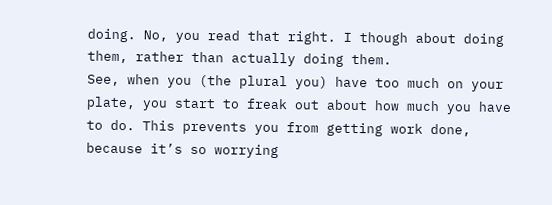doing. No, you read that right. I though about doing them, rather than actually doing them.
See, when you (the plural you) have too much on your plate, you start to freak out about how much you have to do. This prevents you from getting work done, because it’s so worrying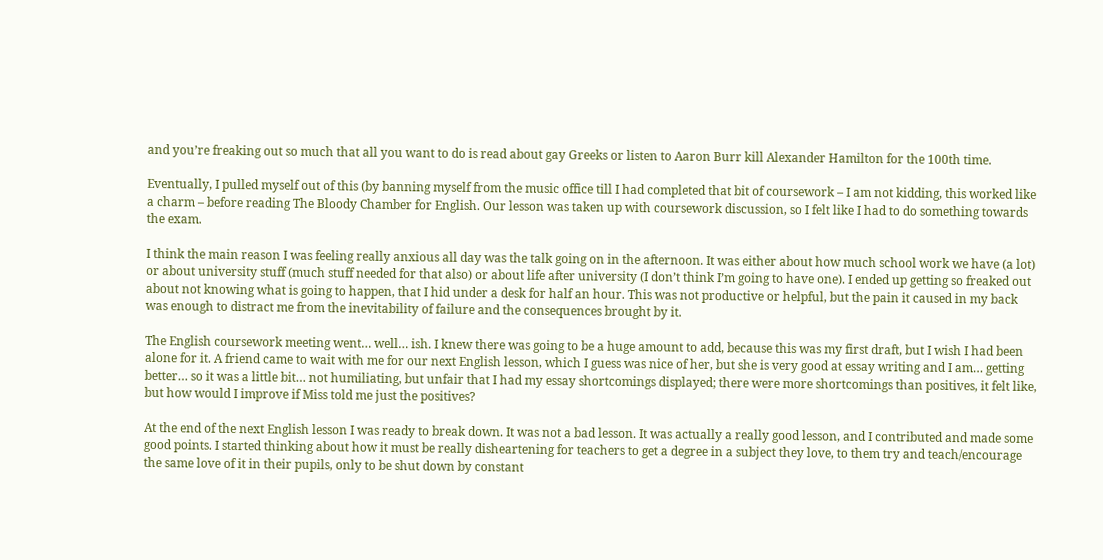and you’re freaking out so much that all you want to do is read about gay Greeks or listen to Aaron Burr kill Alexander Hamilton for the 100th time.

Eventually, I pulled myself out of this (by banning myself from the music office till I had completed that bit of coursework – I am not kidding, this worked like a charm – before reading The Bloody Chamber for English. Our lesson was taken up with coursework discussion, so I felt like I had to do something towards the exam.

I think the main reason I was feeling really anxious all day was the talk going on in the afternoon. It was either about how much school work we have (a lot) or about university stuff (much stuff needed for that also) or about life after university (I don’t think I’m going to have one). I ended up getting so freaked out about not knowing what is going to happen, that I hid under a desk for half an hour. This was not productive or helpful, but the pain it caused in my back was enough to distract me from the inevitability of failure and the consequences brought by it.

The English coursework meeting went… well… ish. I knew there was going to be a huge amount to add, because this was my first draft, but I wish I had been alone for it. A friend came to wait with me for our next English lesson, which I guess was nice of her, but she is very good at essay writing and I am… getting better… so it was a little bit… not humiliating, but unfair that I had my essay shortcomings displayed; there were more shortcomings than positives, it felt like, but how would I improve if Miss told me just the positives?

At the end of the next English lesson I was ready to break down. It was not a bad lesson. It was actually a really good lesson, and I contributed and made some good points. I started thinking about how it must be really disheartening for teachers to get a degree in a subject they love, to them try and teach/encourage the same love of it in their pupils, only to be shut down by constant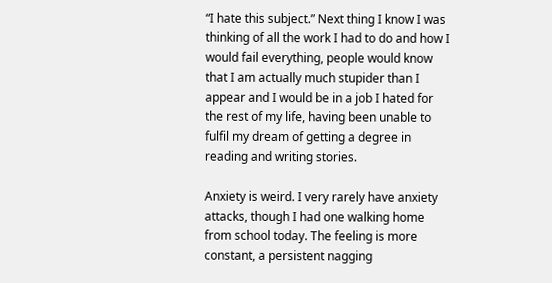“I hate this subject.” Next thing I know I was thinking of all the work I had to do and how I would fail everything, people would know that I am actually much stupider than I appear and I would be in a job I hated for the rest of my life, having been unable to fulfil my dream of getting a degree in reading and writing stories.

Anxiety is weird. I very rarely have anxiety attacks, though I had one walking home from school today. The feeling is more constant, a persistent nagging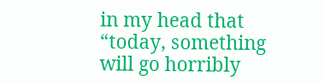in my head that “today, something will go horribly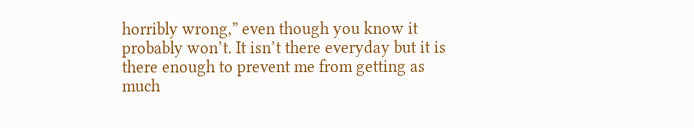horribly wrong,” even though you know it probably won’t. It isn’t there everyday but it is there enough to prevent me from getting as much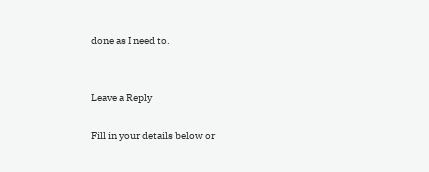done as I need to.


Leave a Reply

Fill in your details below or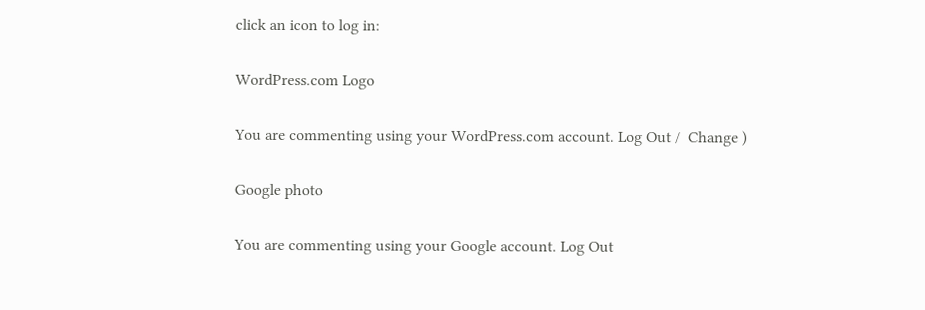click an icon to log in:

WordPress.com Logo

You are commenting using your WordPress.com account. Log Out /  Change )

Google photo

You are commenting using your Google account. Log Out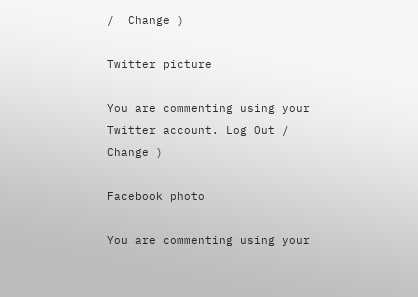/  Change )

Twitter picture

You are commenting using your Twitter account. Log Out /  Change )

Facebook photo

You are commenting using your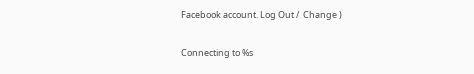Facebook account. Log Out /  Change )

Connecting to %s